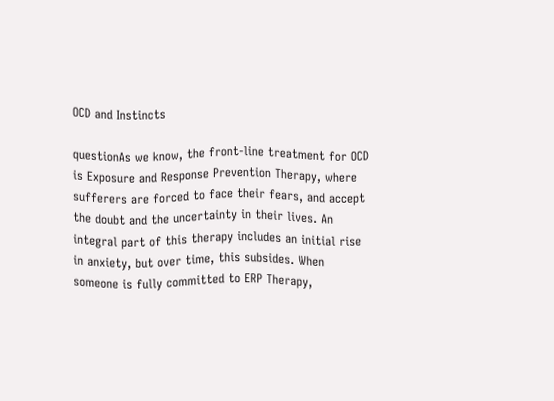OCD and Instincts

questionAs we know, the front-line treatment for OCD is Exposure and Response Prevention Therapy, where sufferers are forced to face their fears, and accept the doubt and the uncertainty in their lives. An integral part of this therapy includes an initial rise in anxiety, but over time, this subsides. When someone is fully committed to ERP Therapy,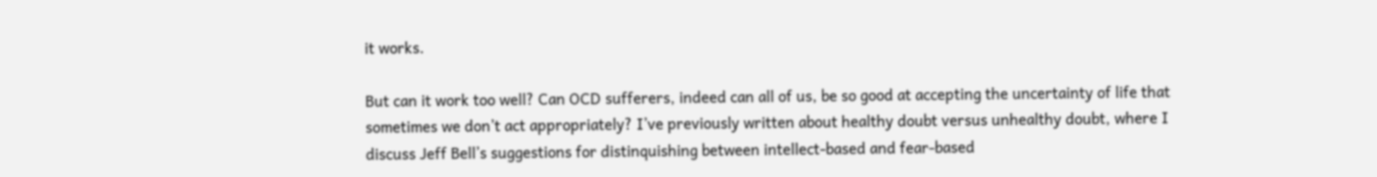it works.

But can it work too well? Can OCD sufferers, indeed can all of us, be so good at accepting the uncertainty of life that sometimes we don’t act appropriately? I’ve previously written about healthy doubt versus unhealthy doubt, where I discuss Jeff Bell’s suggestions for distinquishing between intellect-based and fear-based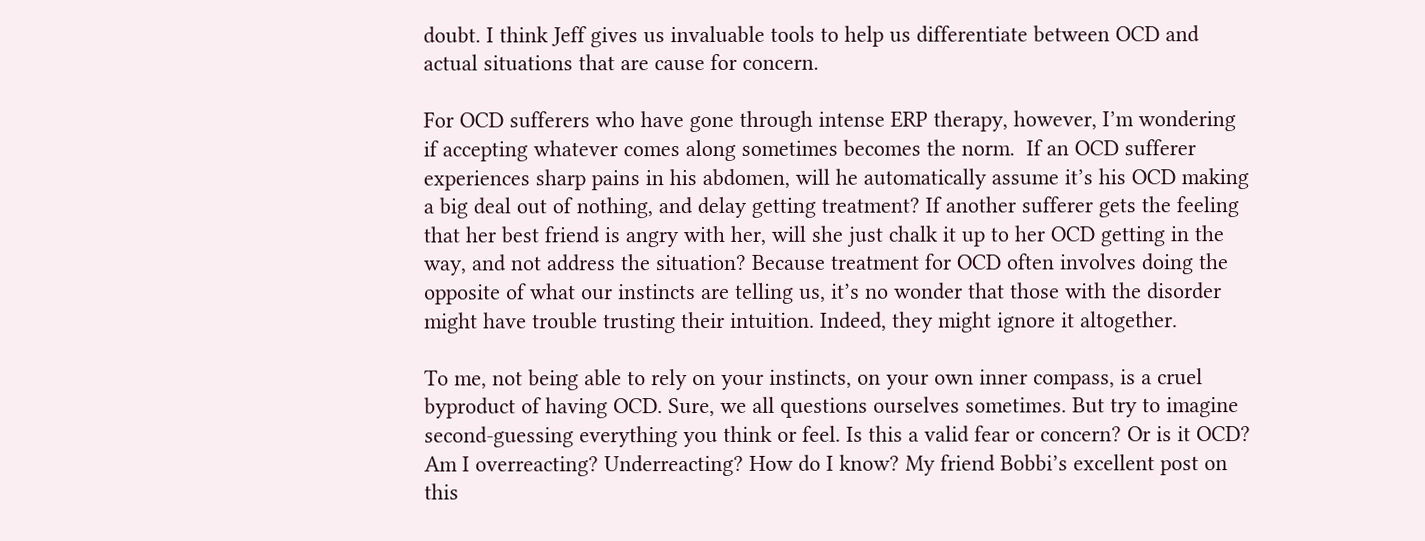doubt. I think Jeff gives us invaluable tools to help us differentiate between OCD and actual situations that are cause for concern.

For OCD sufferers who have gone through intense ERP therapy, however, I’m wondering if accepting whatever comes along sometimes becomes the norm.  If an OCD sufferer experiences sharp pains in his abdomen, will he automatically assume it’s his OCD making a big deal out of nothing, and delay getting treatment? If another sufferer gets the feeling that her best friend is angry with her, will she just chalk it up to her OCD getting in the way, and not address the situation? Because treatment for OCD often involves doing the opposite of what our instincts are telling us, it’s no wonder that those with the disorder might have trouble trusting their intuition. Indeed, they might ignore it altogether.

To me, not being able to rely on your instincts, on your own inner compass, is a cruel byproduct of having OCD. Sure, we all questions ourselves sometimes. But try to imagine second-guessing everything you think or feel. Is this a valid fear or concern? Or is it OCD? Am I overreacting? Underreacting? How do I know? My friend Bobbi’s excellent post on this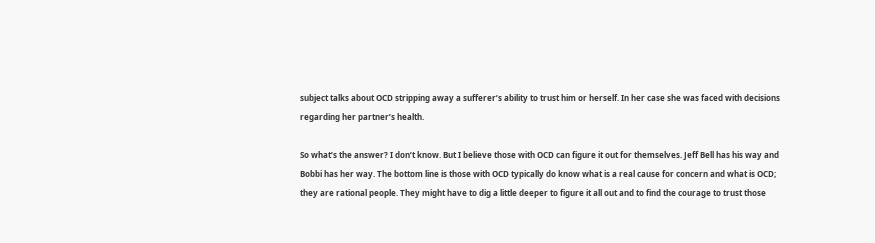subject talks about OCD stripping away a sufferer’s ability to trust him or herself. In her case she was faced with decisions regarding her partner’s health.

So what’s the answer? I don’t know. But I believe those with OCD can figure it out for themselves. Jeff Bell has his way and Bobbi has her way. The bottom line is those with OCD typically do know what is a real cause for concern and what is OCD; they are rational people. They might have to dig a little deeper to figure it all out and to find the courage to trust those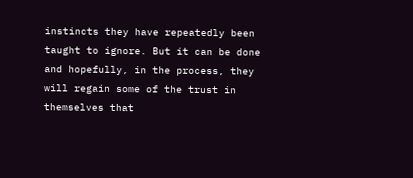instincts they have repeatedly been taught to ignore. But it can be done and hopefully, in the process, they will regain some of the trust in themselves that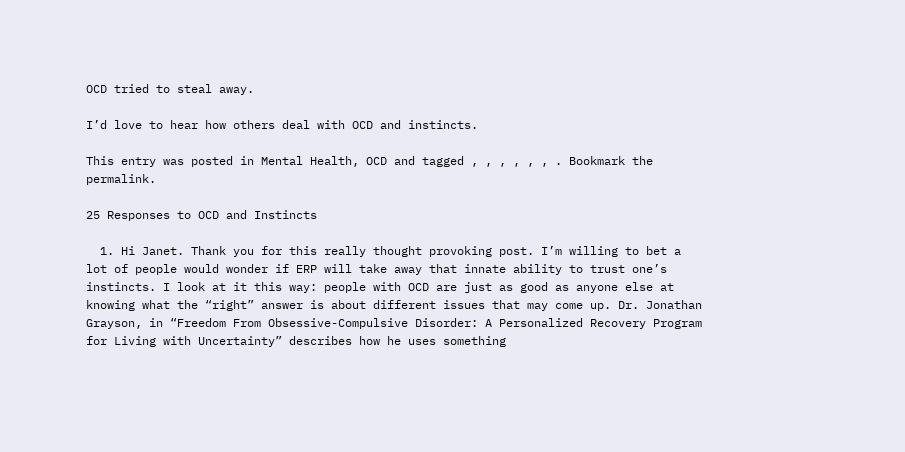OCD tried to steal away.

I’d love to hear how others deal with OCD and instincts.

This entry was posted in Mental Health, OCD and tagged , , , , , , . Bookmark the permalink.

25 Responses to OCD and Instincts

  1. Hi Janet. Thank you for this really thought provoking post. I’m willing to bet a lot of people would wonder if ERP will take away that innate ability to trust one’s instincts. I look at it this way: people with OCD are just as good as anyone else at knowing what the “right” answer is about different issues that may come up. Dr. Jonathan Grayson, in “Freedom From Obsessive-Compulsive Disorder: A Personalized Recovery Program for Living with Uncertainty” describes how he uses something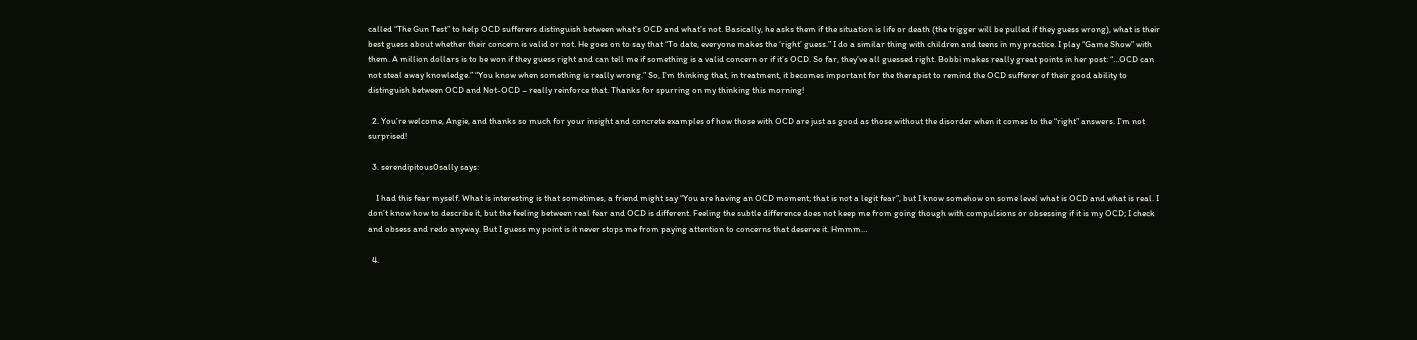called “The Gun Test” to help OCD sufferers distinguish between what’s OCD and what’s not. Basically, he asks them if the situation is life or death (the trigger will be pulled if they guess wrong), what is their best guess about whether their concern is valid or not. He goes on to say that “To date, everyone makes the ‘right’ guess.” I do a similar thing with children and teens in my practice. I play “Game Show” with them. A million dollars is to be won if they guess right and can tell me if something is a valid concern or if it’s OCD. So far, they’ve all guessed right. Bobbi makes really great points in her post: “…OCD can not steal away knowledge.” “You know when something is really wrong.” So, I’m thinking that, in treatment, it becomes important for the therapist to remind the OCD sufferer of their good ability to distinguish between OCD and Not-OCD – really reinforce that. Thanks for spurring on my thinking this morning!

  2. You’re welcome, Angie, and thanks so much for your insight and concrete examples of how those with OCD are just as good as those without the disorder when it comes to the “right” answers. I’m not surprised!

  3. serendipitous0sally says:

    I had this fear myself. What is interesting is that sometimes, a friend might say “You are having an OCD moment; that is not a legit fear”, but I know somehow on some level what is OCD and what is real. I don’t know how to describe it, but the feeling between real fear and OCD is different. Feeling the subtle difference does not keep me from going though with compulsions or obsessing if it is my OCD; I check and obsess and redo anyway. But I guess my point is it never stops me from paying attention to concerns that deserve it. Hmmm…

  4.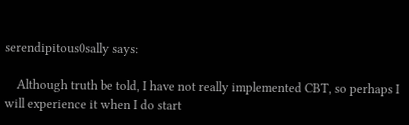serendipitous0sally says:

    Although truth be told, I have not really implemented CBT, so perhaps I will experience it when I do start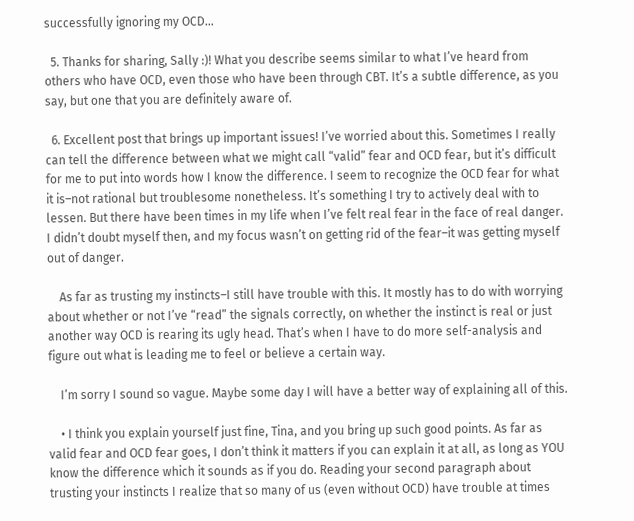successfully ignoring my OCD…

  5. Thanks for sharing, Sally :)! What you describe seems similar to what I’ve heard from others who have OCD, even those who have been through CBT. It’s a subtle difference, as you say, but one that you are definitely aware of.

  6. Excellent post that brings up important issues! I’ve worried about this. Sometimes I really can tell the difference between what we might call “valid” fear and OCD fear, but it’s difficult for me to put into words how I know the difference. I seem to recognize the OCD fear for what it is–not rational but troublesome nonetheless. It’s something I try to actively deal with to lessen. But there have been times in my life when I’ve felt real fear in the face of real danger. I didn’t doubt myself then, and my focus wasn’t on getting rid of the fear–it was getting myself out of danger.

    As far as trusting my instincts–I still have trouble with this. It mostly has to do with worrying about whether or not I’ve “read” the signals correctly, on whether the instinct is real or just another way OCD is rearing its ugly head. That’s when I have to do more self-analysis and figure out what is leading me to feel or believe a certain way.

    I’m sorry I sound so vague. Maybe some day I will have a better way of explaining all of this.

    • I think you explain yourself just fine, Tina, and you bring up such good points. As far as valid fear and OCD fear goes, I don’t think it matters if you can explain it at all, as long as YOU know the difference which it sounds as if you do. Reading your second paragraph about trusting your instincts I realize that so many of us (even without OCD) have trouble at times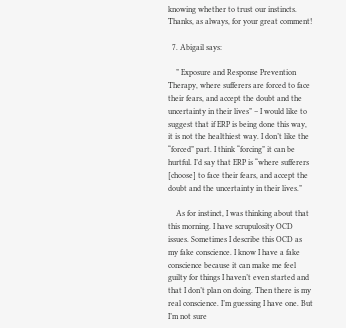knowing whether to trust our instincts. Thanks, as always, for your great comment!

  7. Abigail says:

    ” Exposure and Response Prevention Therapy, where sufferers are forced to face their fears, and accept the doubt and the uncertainty in their lives” – I would like to suggest that if ERP is being done this way, it is not the healthiest way. I don’t like the “forced” part. I think “forcing” it can be hurtful. I’d say that ERP is “where sufferers [choose] to face their fears, and accept the doubt and the uncertainty in their lives.”

    As for instinct, I was thinking about that this morning. I have scrupulosity OCD issues. Sometimes I describe this OCD as my fake conscience. I know I have a fake conscience because it can make me feel guilty for things I haven’t even started and that I don’t plan on doing. Then there is my real conscience. I’m guessing I have one. But I’m not sure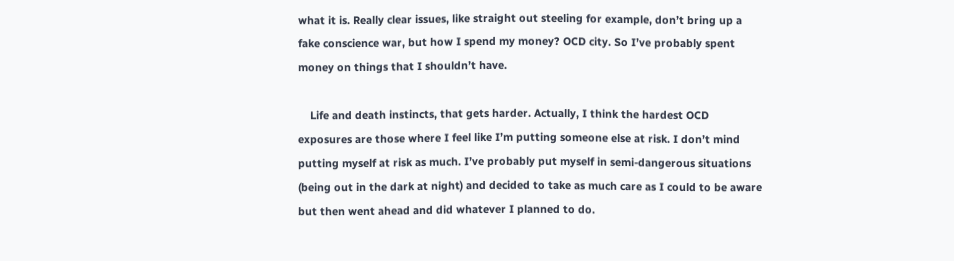what it is. Really clear issues, like straight out steeling for example, don’t bring up a fake conscience war, but how I spend my money? OCD city. So I’ve probably spent money on things that I shouldn’t have.

    Life and death instincts, that gets harder. Actually, I think the hardest OCD exposures are those where I feel like I’m putting someone else at risk. I don’t mind putting myself at risk as much. I’ve probably put myself in semi-dangerous situations (being out in the dark at night) and decided to take as much care as I could to be aware but then went ahead and did whatever I planned to do.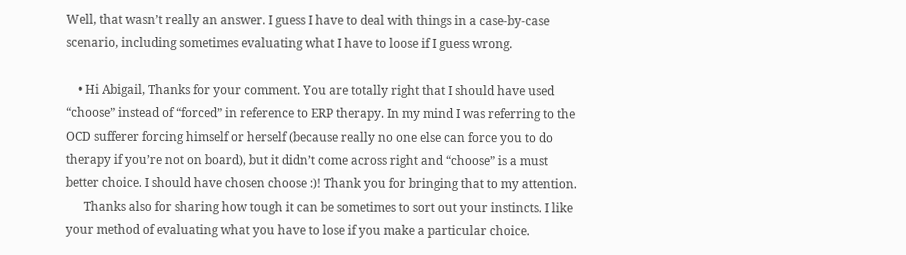Well, that wasn’t really an answer. I guess I have to deal with things in a case-by-case scenario, including sometimes evaluating what I have to loose if I guess wrong.

    • Hi Abigail, Thanks for your comment. You are totally right that I should have used “choose” instead of “forced” in reference to ERP therapy. In my mind I was referring to the OCD sufferer forcing himself or herself (because really no one else can force you to do therapy if you’re not on board), but it didn’t come across right and “choose” is a must better choice. I should have chosen choose :)! Thank you for bringing that to my attention.
      Thanks also for sharing how tough it can be sometimes to sort out your instincts. I like your method of evaluating what you have to lose if you make a particular choice.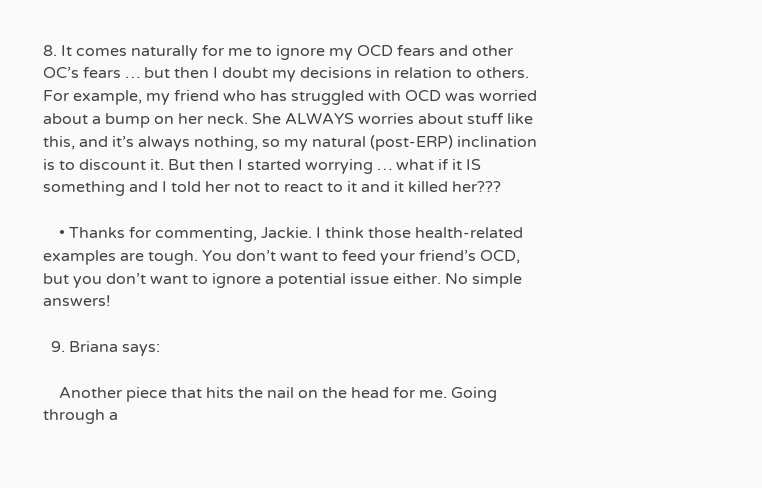8. It comes naturally for me to ignore my OCD fears and other OC’s fears … but then I doubt my decisions in relation to others. For example, my friend who has struggled with OCD was worried about a bump on her neck. She ALWAYS worries about stuff like this, and it’s always nothing, so my natural (post-ERP) inclination is to discount it. But then I started worrying … what if it IS something and I told her not to react to it and it killed her???

    • Thanks for commenting, Jackie. I think those health-related examples are tough. You don’t want to feed your friend’s OCD, but you don’t want to ignore a potential issue either. No simple answers!

  9. Briana says:

    Another piece that hits the nail on the head for me. Going through a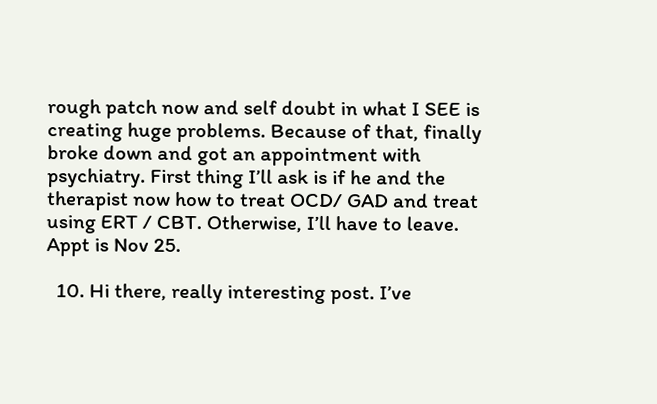rough patch now and self doubt in what I SEE is creating huge problems. Because of that, finally broke down and got an appointment with psychiatry. First thing I’ll ask is if he and the therapist now how to treat OCD/ GAD and treat using ERT / CBT. Otherwise, I’ll have to leave. Appt is Nov 25.

  10. Hi there, really interesting post. I’ve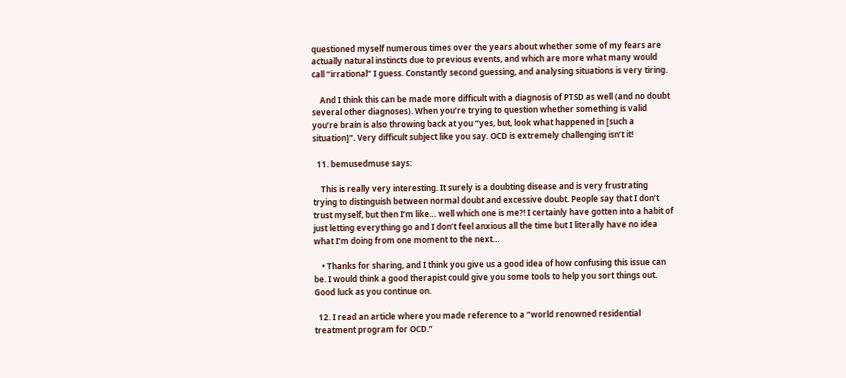questioned myself numerous times over the years about whether some of my fears are actually natural instincts due to previous events, and which are more what many would call “irrational” I guess. Constantly second guessing, and analysing situations is very tiring.

    And I think this can be made more difficult with a diagnosis of PTSD as well (and no doubt several other diagnoses). When you’re trying to question whether something is valid you’re brain is also throwing back at you “yes, but, look what happened in [such a situation]”. Very difficult subject like you say. OCD is extremely challenging isn’t it!

  11. bemusedmuse says:

    This is really very interesting. It surely is a doubting disease and is very frustrating trying to distinguish between normal doubt and excessive doubt. People say that I don’t trust myself, but then I’m like… well which one is me?! I certainly have gotten into a habit of just letting everything go and I don’t feel anxious all the time but I literally have no idea what I’m doing from one moment to the next…

    • Thanks for sharing, and I think you give us a good idea of how confusing this issue can be. I would think a good therapist could give you some tools to help you sort things out. Good luck as you continue on.

  12. I read an article where you made reference to a “world renowned residential treatment program for OCD.”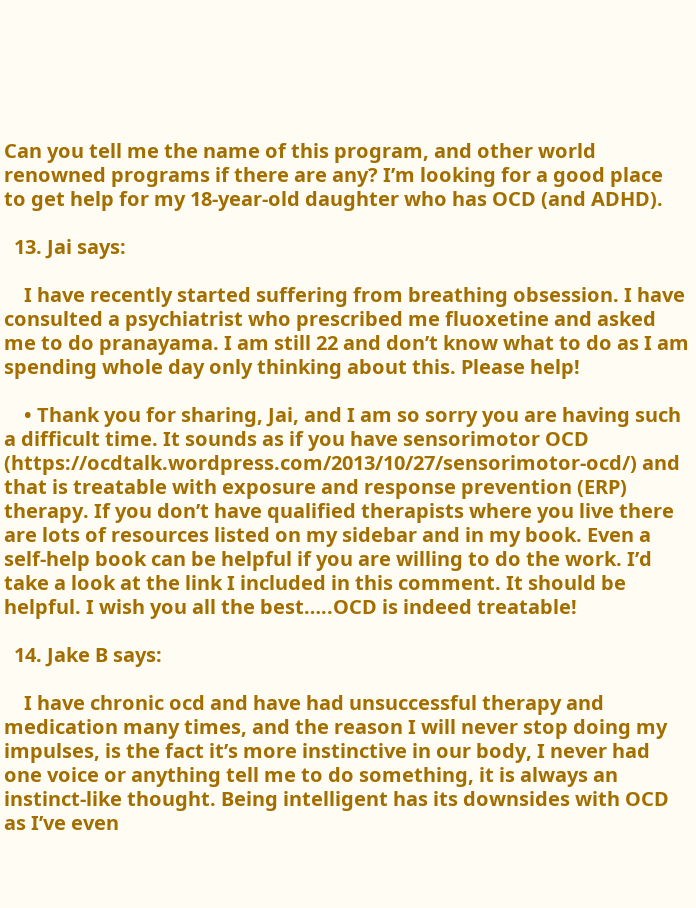Can you tell me the name of this program, and other world renowned programs if there are any? I’m looking for a good place to get help for my 18-year-old daughter who has OCD (and ADHD).

  13. Jai says:

    I have recently started suffering from breathing obsession. I have consulted a psychiatrist who prescribed me fluoxetine and asked me to do pranayama. I am still 22 and don’t know what to do as I am spending whole day only thinking about this. Please help!

    • Thank you for sharing, Jai, and I am so sorry you are having such a difficult time. It sounds as if you have sensorimotor OCD (https://ocdtalk.wordpress.com/2013/10/27/sensorimotor-ocd/) and that is treatable with exposure and response prevention (ERP) therapy. If you don’t have qualified therapists where you live there are lots of resources listed on my sidebar and in my book. Even a self-help book can be helpful if you are willing to do the work. I’d take a look at the link I included in this comment. It should be helpful. I wish you all the best…..OCD is indeed treatable!

  14. Jake B says:

    I have chronic ocd and have had unsuccessful therapy and medication many times, and the reason I will never stop doing my impulses, is the fact it’s more instinctive in our body, I never had one voice or anything tell me to do something, it is always an instinct-like thought. Being intelligent has its downsides with OCD as I’ve even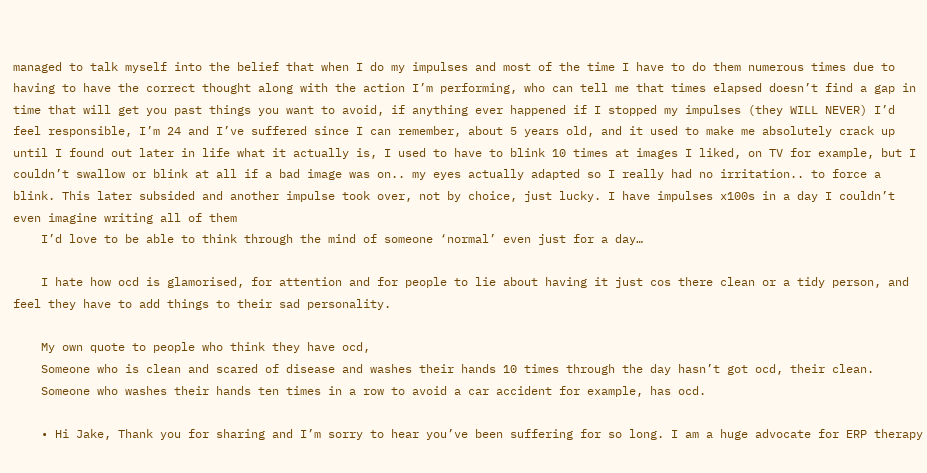managed to talk myself into the belief that when I do my impulses and most of the time I have to do them numerous times due to having to have the correct thought along with the action I’m performing, who can tell me that times elapsed doesn’t find a gap in time that will get you past things you want to avoid, if anything ever happened if I stopped my impulses (they WILL NEVER) I’d feel responsible, I’m 24 and I’ve suffered since I can remember, about 5 years old, and it used to make me absolutely crack up until I found out later in life what it actually is, I used to have to blink 10 times at images I liked, on TV for example, but I couldn’t swallow or blink at all if a bad image was on.. my eyes actually adapted so I really had no irritation.. to force a blink. This later subsided and another impulse took over, not by choice, just lucky. I have impulses x100s in a day I couldn’t even imagine writing all of them
    I’d love to be able to think through the mind of someone ‘normal’ even just for a day…

    I hate how ocd is glamorised, for attention and for people to lie about having it just cos there clean or a tidy person, and feel they have to add things to their sad personality.

    My own quote to people who think they have ocd,
    Someone who is clean and scared of disease and washes their hands 10 times through the day hasn’t got ocd, their clean.
    Someone who washes their hands ten times in a row to avoid a car accident for example, has ocd.

    • Hi Jake, Thank you for sharing and I’m sorry to hear you’ve been suffering for so long. I am a huge advocate for ERP therapy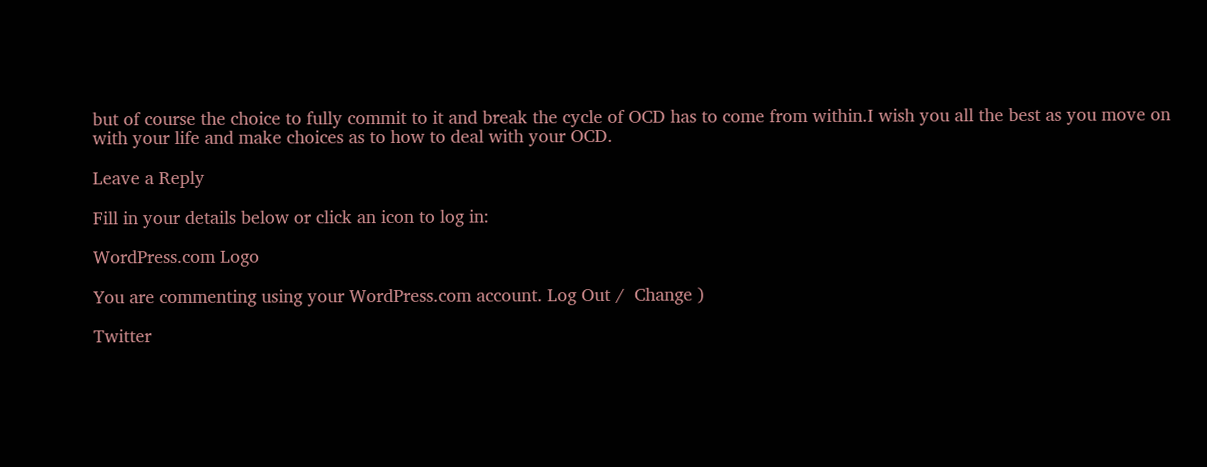but of course the choice to fully commit to it and break the cycle of OCD has to come from within.I wish you all the best as you move on with your life and make choices as to how to deal with your OCD.

Leave a Reply

Fill in your details below or click an icon to log in:

WordPress.com Logo

You are commenting using your WordPress.com account. Log Out /  Change )

Twitter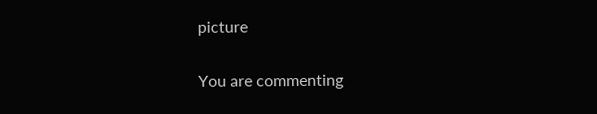picture

You are commenting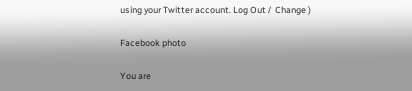using your Twitter account. Log Out /  Change )

Facebook photo

You are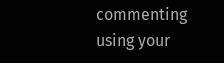commenting using your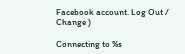Facebook account. Log Out /  Change )

Connecting to %s